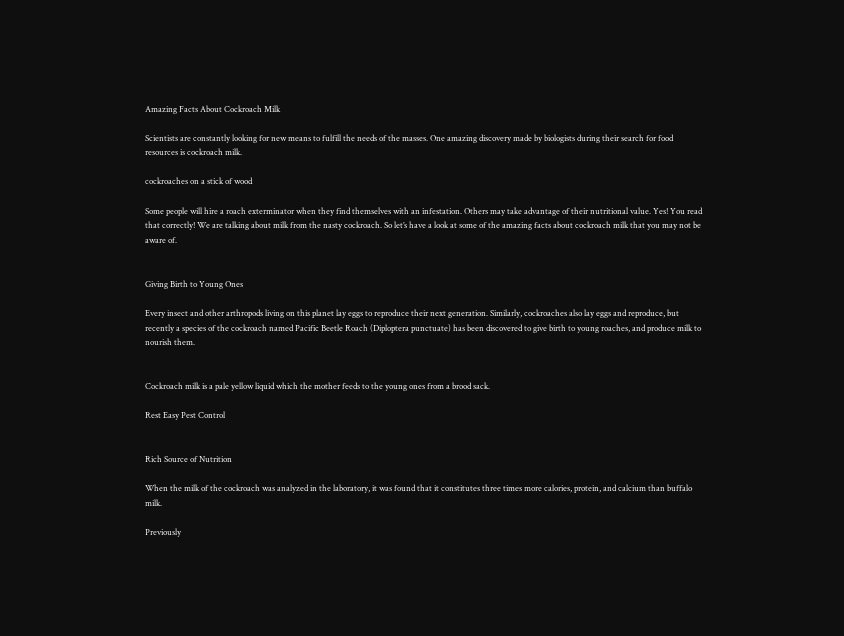Amazing Facts About Cockroach Milk

Scientists are constantly looking for new means to fulfill the needs of the masses. One amazing discovery made by biologists during their search for food resources is cockroach milk.

cockroaches on a stick of wood

Some people will hire a roach exterminator when they find themselves with an infestation. Others may take advantage of their nutritional value. Yes! You read that correctly! We are talking about milk from the nasty cockroach. So let’s have a look at some of the amazing facts about cockroach milk that you may not be aware of.


Giving Birth to Young Ones

Every insect and other arthropods living on this planet lay eggs to reproduce their next generation. Similarly, cockroaches also lay eggs and reproduce, but recently a species of the cockroach named Pacific Beetle Roach (Diploptera punctuate) has been discovered to give birth to young roaches, and produce milk to nourish them.


Cockroach milk is a pale yellow liquid which the mother feeds to the young ones from a brood sack.

Rest Easy Pest Control


Rich Source of Nutrition

When the milk of the cockroach was analyzed in the laboratory, it was found that it constitutes three times more calories, protein, and calcium than buffalo milk.

Previously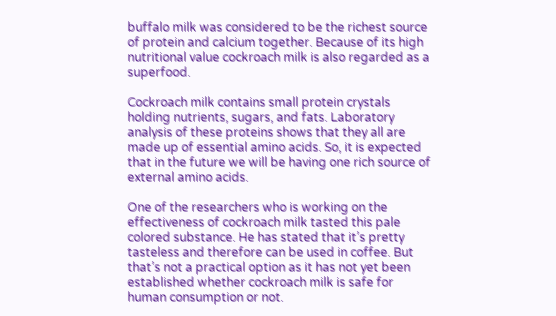buffalo milk was considered to be the richest source of protein and calcium together. Because of its high nutritional value cockroach milk is also regarded as a superfood.

Cockroach milk contains small protein crystals holding nutrients, sugars, and fats. Laboratory analysis of these proteins shows that they all are made up of essential amino acids. So, it is expected that in the future we will be having one rich source of external amino acids.

One of the researchers who is working on the effectiveness of cockroach milk tasted this pale colored substance. He has stated that it’s pretty tasteless and therefore can be used in coffee. But that’s not a practical option as it has not yet been established whether cockroach milk is safe for human consumption or not.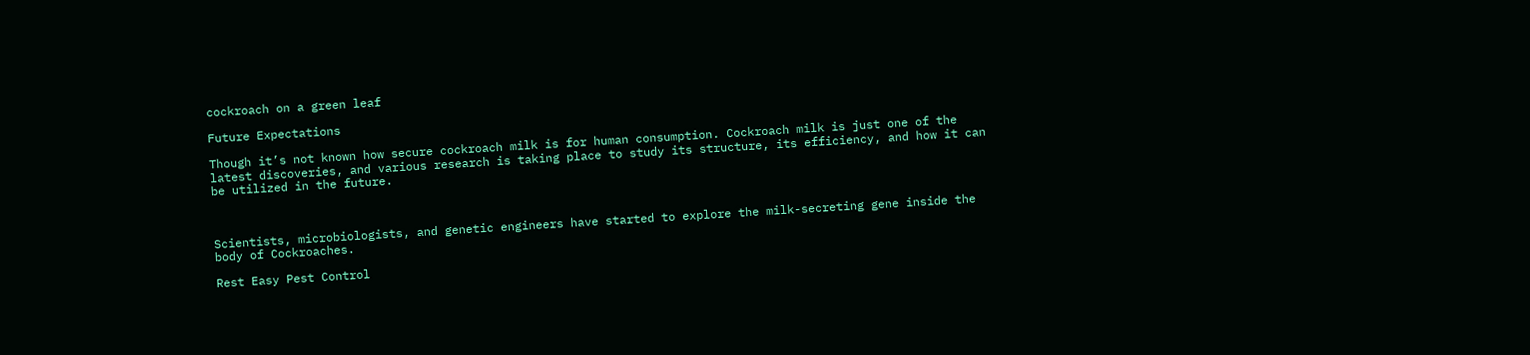cockroach on a green leaf

Future Expectations

Though it’s not known how secure cockroach milk is for human consumption. Cockroach milk is just one of the latest discoveries, and various research is taking place to study its structure, its efficiency, and how it can be utilized in the future.



Scientists, microbiologists, and genetic engineers have started to explore the milk-secreting gene inside the body of Cockroaches.

Rest Easy Pest Control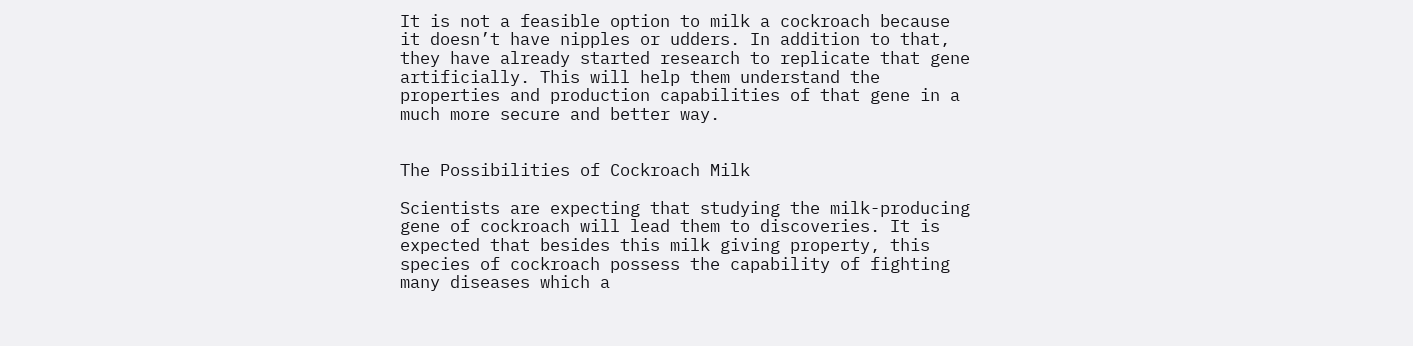It is not a feasible option to milk a cockroach because it doesn’t have nipples or udders. In addition to that, they have already started research to replicate that gene artificially. This will help them understand the properties and production capabilities of that gene in a much more secure and better way.


The Possibilities of Cockroach Milk

Scientists are expecting that studying the milk-producing gene of cockroach will lead them to discoveries. It is expected that besides this milk giving property, this species of cockroach possess the capability of fighting many diseases which a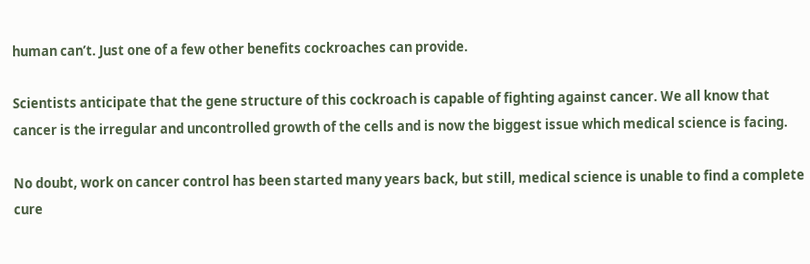human can’t. Just one of a few other benefits cockroaches can provide.

Scientists anticipate that the gene structure of this cockroach is capable of fighting against cancer. We all know that cancer is the irregular and uncontrolled growth of the cells and is now the biggest issue which medical science is facing.

No doubt, work on cancer control has been started many years back, but still, medical science is unable to find a complete cure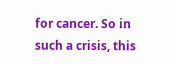for cancer. So in such a crisis, this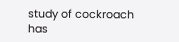study of cockroach has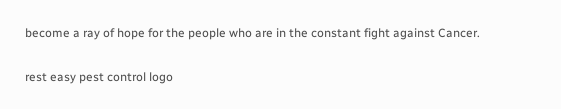become a ray of hope for the people who are in the constant fight against Cancer.

rest easy pest control logo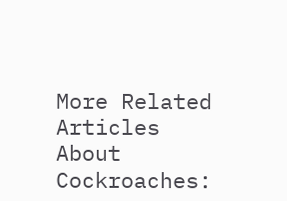More Related Articles About Cockroaches: